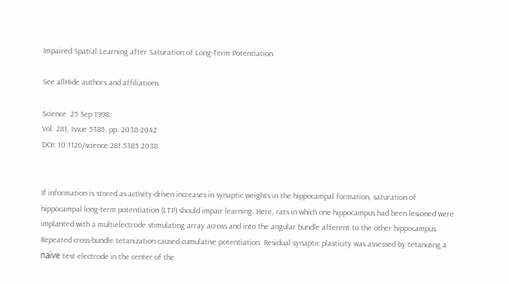Impaired Spatial Learning after Saturation of Long-Term Potentiation

See allHide authors and affiliations

Science  25 Sep 1998:
Vol. 281, Issue 5385, pp. 2038-2042
DOI: 10.1126/science.281.5385.2038


If information is stored as activity-driven increases in synaptic weights in the hippocampal formation, saturation of hippocampal long-term potentiation (LTP) should impair learning. Here, rats in which one hippocampus had been lesioned were implanted with a multielectrode stimulating array across and into the angular bundle afferent to the other hippocampus. Repeated cross-bundle tetanization caused cumulative potentiation. Residual synaptic plasticity was assessed by tetanizing a naı̈ve test electrode in the center of the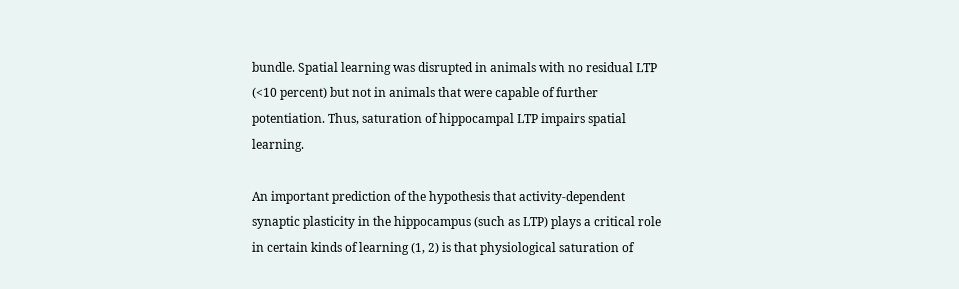bundle. Spatial learning was disrupted in animals with no residual LTP (<10 percent) but not in animals that were capable of further potentiation. Thus, saturation of hippocampal LTP impairs spatial learning.

An important prediction of the hypothesis that activity-dependent synaptic plasticity in the hippocampus (such as LTP) plays a critical role in certain kinds of learning (1, 2) is that physiological saturation of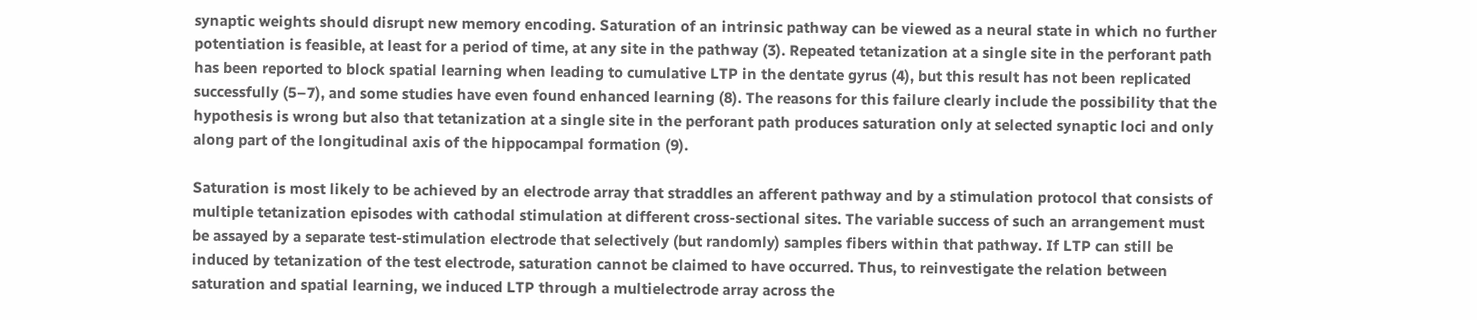synaptic weights should disrupt new memory encoding. Saturation of an intrinsic pathway can be viewed as a neural state in which no further potentiation is feasible, at least for a period of time, at any site in the pathway (3). Repeated tetanization at a single site in the perforant path has been reported to block spatial learning when leading to cumulative LTP in the dentate gyrus (4), but this result has not been replicated successfully (5–7), and some studies have even found enhanced learning (8). The reasons for this failure clearly include the possibility that the hypothesis is wrong but also that tetanization at a single site in the perforant path produces saturation only at selected synaptic loci and only along part of the longitudinal axis of the hippocampal formation (9).

Saturation is most likely to be achieved by an electrode array that straddles an afferent pathway and by a stimulation protocol that consists of multiple tetanization episodes with cathodal stimulation at different cross-sectional sites. The variable success of such an arrangement must be assayed by a separate test-stimulation electrode that selectively (but randomly) samples fibers within that pathway. If LTP can still be induced by tetanization of the test electrode, saturation cannot be claimed to have occurred. Thus, to reinvestigate the relation between saturation and spatial learning, we induced LTP through a multielectrode array across the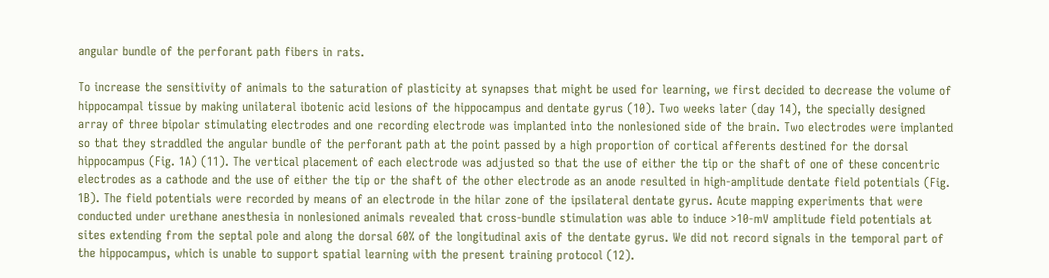angular bundle of the perforant path fibers in rats.

To increase the sensitivity of animals to the saturation of plasticity at synapses that might be used for learning, we first decided to decrease the volume of hippocampal tissue by making unilateral ibotenic acid lesions of the hippocampus and dentate gyrus (10). Two weeks later (day 14), the specially designed array of three bipolar stimulating electrodes and one recording electrode was implanted into the nonlesioned side of the brain. Two electrodes were implanted so that they straddled the angular bundle of the perforant path at the point passed by a high proportion of cortical afferents destined for the dorsal hippocampus (Fig. 1A) (11). The vertical placement of each electrode was adjusted so that the use of either the tip or the shaft of one of these concentric electrodes as a cathode and the use of either the tip or the shaft of the other electrode as an anode resulted in high-amplitude dentate field potentials (Fig. 1B). The field potentials were recorded by means of an electrode in the hilar zone of the ipsilateral dentate gyrus. Acute mapping experiments that were conducted under urethane anesthesia in nonlesioned animals revealed that cross-bundle stimulation was able to induce >10-mV amplitude field potentials at sites extending from the septal pole and along the dorsal 60% of the longitudinal axis of the dentate gyrus. We did not record signals in the temporal part of the hippocampus, which is unable to support spatial learning with the present training protocol (12).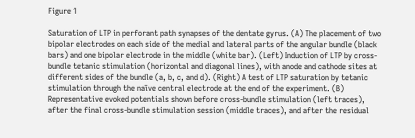Figure 1

Saturation of LTP in perforant path synapses of the dentate gyrus. (A) The placement of two bipolar electrodes on each side of the medial and lateral parts of the angular bundle (black bars) and one bipolar electrode in the middle (white bar). (Left) Induction of LTP by cross-bundle tetanic stimulation (horizontal and diagonal lines), with anode and cathode sites at different sides of the bundle (a, b, c, and d). (Right) A test of LTP saturation by tetanic stimulation through the naı̈ve central electrode at the end of the experiment. (B) Representative evoked potentials shown before cross-bundle stimulation (left traces), after the final cross-bundle stimulation session (middle traces), and after the residual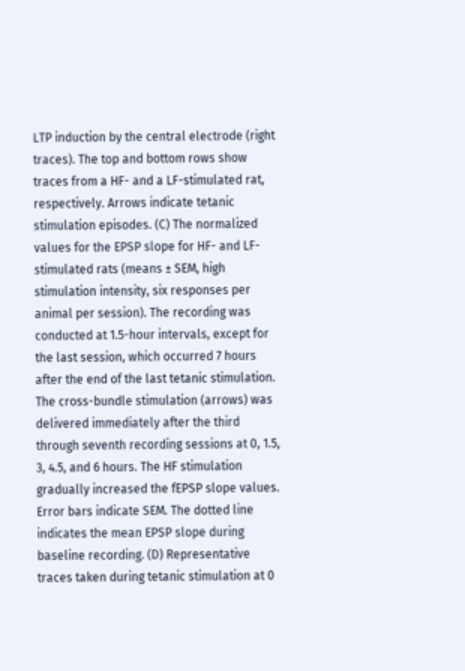LTP induction by the central electrode (right traces). The top and bottom rows show traces from a HF- and a LF-stimulated rat, respectively. Arrows indicate tetanic stimulation episodes. (C) The normalized values for the EPSP slope for HF- and LF-stimulated rats (means ± SEM, high stimulation intensity, six responses per animal per session). The recording was conducted at 1.5-hour intervals, except for the last session, which occurred 7 hours after the end of the last tetanic stimulation. The cross-bundle stimulation (arrows) was delivered immediately after the third through seventh recording sessions at 0, 1.5, 3, 4.5, and 6 hours. The HF stimulation gradually increased the fEPSP slope values. Error bars indicate SEM. The dotted line indicates the mean EPSP slope during baseline recording. (D) Representative traces taken during tetanic stimulation at 0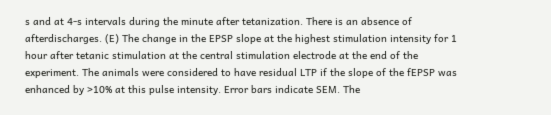s and at 4-s intervals during the minute after tetanization. There is an absence of afterdischarges. (E) The change in the EPSP slope at the highest stimulation intensity for 1 hour after tetanic stimulation at the central stimulation electrode at the end of the experiment. The animals were considered to have residual LTP if the slope of the fEPSP was enhanced by >10% at this pulse intensity. Error bars indicate SEM. The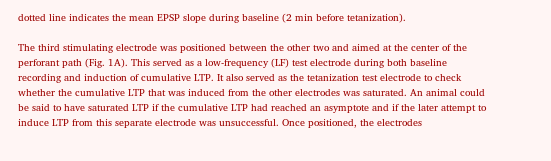dotted line indicates the mean EPSP slope during baseline (2 min before tetanization).

The third stimulating electrode was positioned between the other two and aimed at the center of the perforant path (Fig. 1A). This served as a low-frequency (LF) test electrode during both baseline recording and induction of cumulative LTP. It also served as the tetanization test electrode to check whether the cumulative LTP that was induced from the other electrodes was saturated. An animal could be said to have saturated LTP if the cumulative LTP had reached an asymptote and if the later attempt to induce LTP from this separate electrode was unsuccessful. Once positioned, the electrodes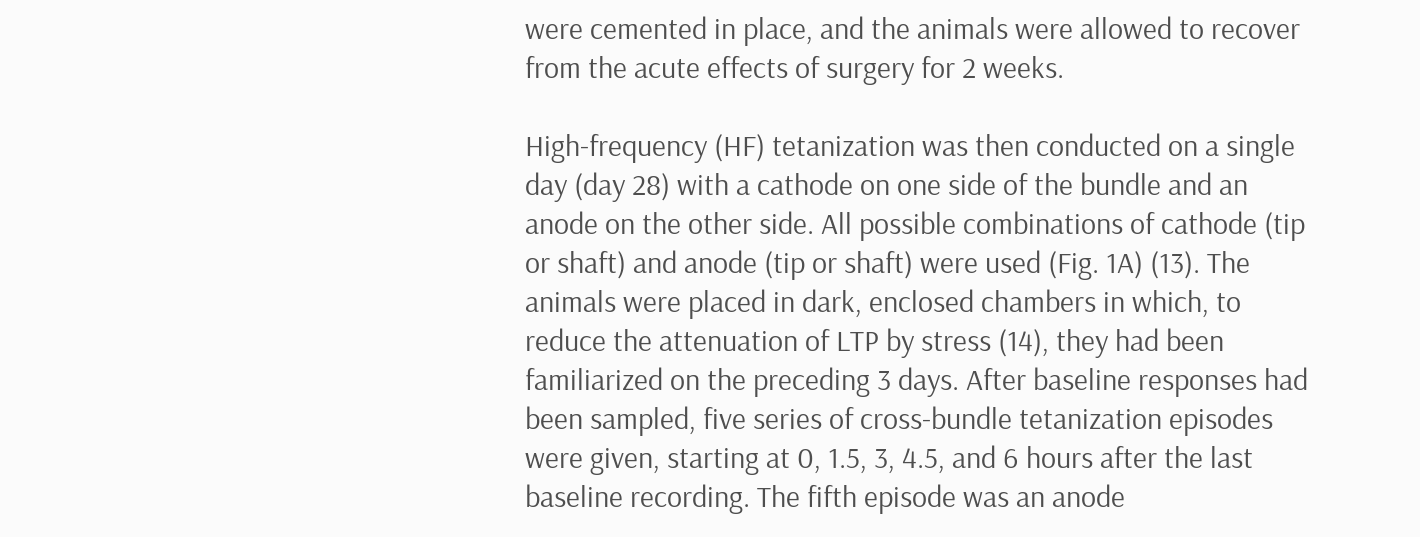were cemented in place, and the animals were allowed to recover from the acute effects of surgery for 2 weeks.

High-frequency (HF) tetanization was then conducted on a single day (day 28) with a cathode on one side of the bundle and an anode on the other side. All possible combinations of cathode (tip or shaft) and anode (tip or shaft) were used (Fig. 1A) (13). The animals were placed in dark, enclosed chambers in which, to reduce the attenuation of LTP by stress (14), they had been familiarized on the preceding 3 days. After baseline responses had been sampled, five series of cross-bundle tetanization episodes were given, starting at 0, 1.5, 3, 4.5, and 6 hours after the last baseline recording. The fifth episode was an anode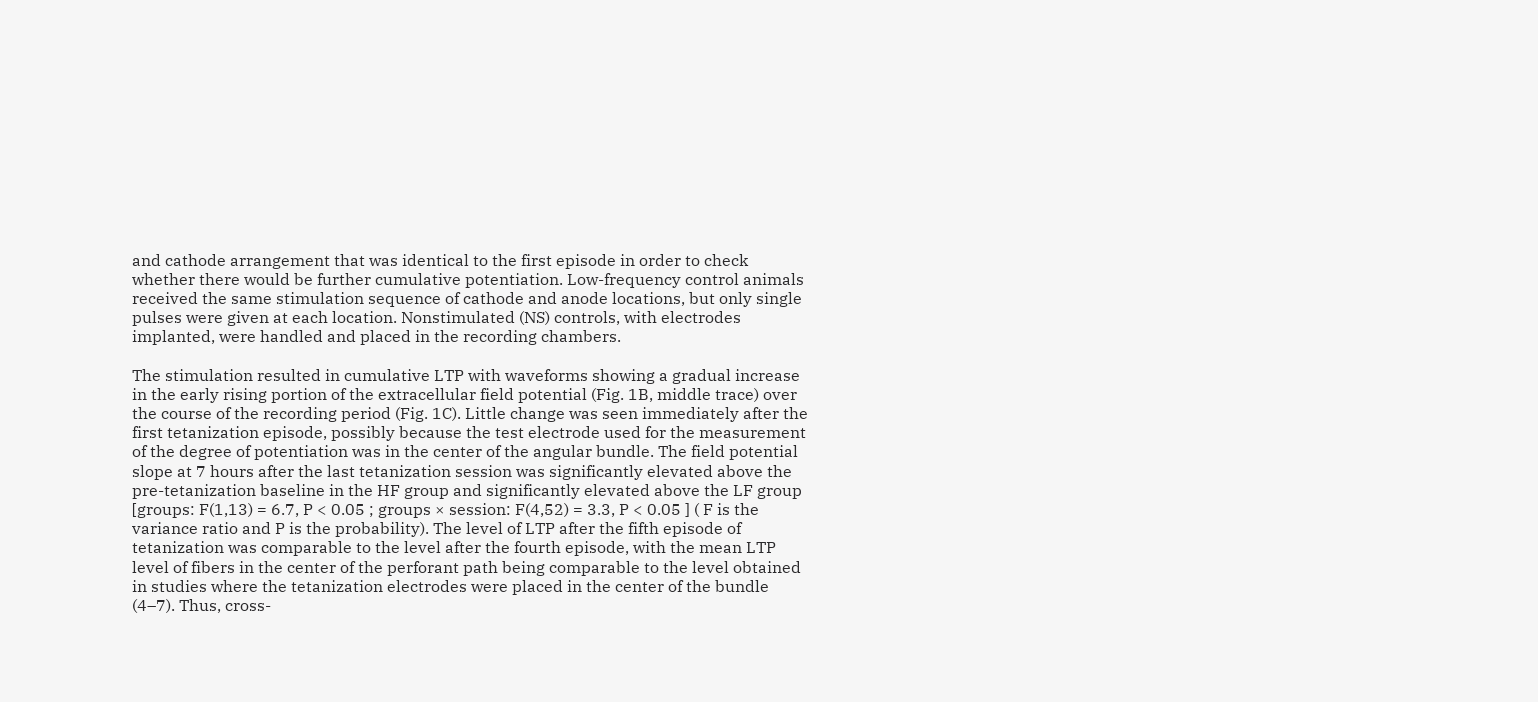and cathode arrangement that was identical to the first episode in order to check whether there would be further cumulative potentiation. Low-frequency control animals received the same stimulation sequence of cathode and anode locations, but only single pulses were given at each location. Nonstimulated (NS) controls, with electrodes implanted, were handled and placed in the recording chambers.

The stimulation resulted in cumulative LTP with waveforms showing a gradual increase in the early rising portion of the extracellular field potential (Fig. 1B, middle trace) over the course of the recording period (Fig. 1C). Little change was seen immediately after the first tetanization episode, possibly because the test electrode used for the measurement of the degree of potentiation was in the center of the angular bundle. The field potential slope at 7 hours after the last tetanization session was significantly elevated above the pre-tetanization baseline in the HF group and significantly elevated above the LF group [groups: F(1,13) = 6.7, P < 0.05 ; groups × session: F(4,52) = 3.3, P < 0.05 ] ( F is the variance ratio and P is the probability). The level of LTP after the fifth episode of tetanization was comparable to the level after the fourth episode, with the mean LTP level of fibers in the center of the perforant path being comparable to the level obtained in studies where the tetanization electrodes were placed in the center of the bundle (4–7). Thus, cross-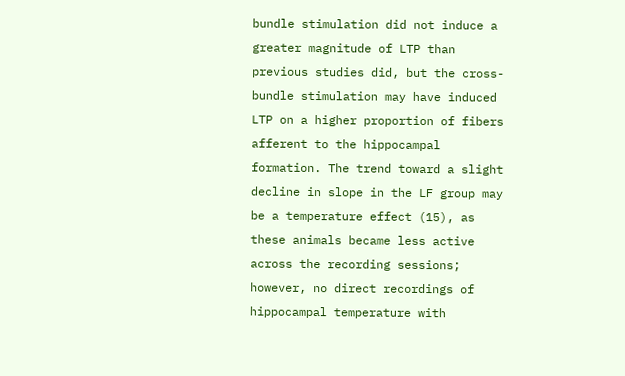bundle stimulation did not induce a greater magnitude of LTP than previous studies did, but the cross-bundle stimulation may have induced LTP on a higher proportion of fibers afferent to the hippocampal formation. The trend toward a slight decline in slope in the LF group may be a temperature effect (15), as these animals became less active across the recording sessions; however, no direct recordings of hippocampal temperature with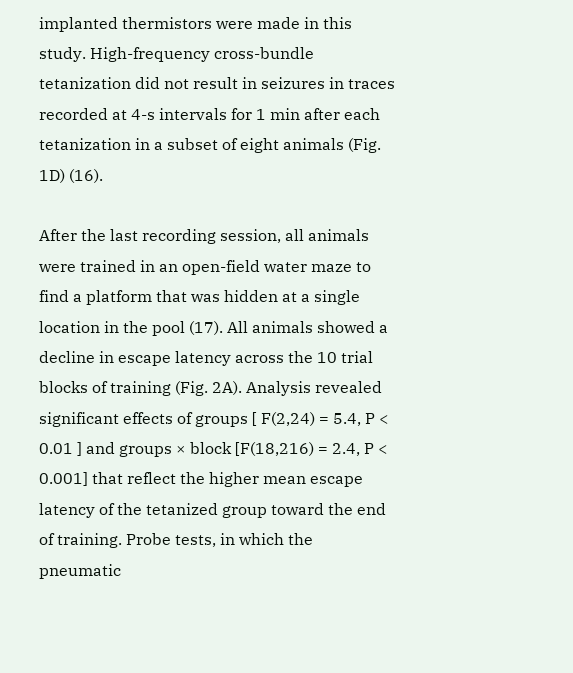implanted thermistors were made in this study. High-frequency cross-bundle tetanization did not result in seizures in traces recorded at 4-s intervals for 1 min after each tetanization in a subset of eight animals (Fig. 1D) (16).

After the last recording session, all animals were trained in an open-field water maze to find a platform that was hidden at a single location in the pool (17). All animals showed a decline in escape latency across the 10 trial blocks of training (Fig. 2A). Analysis revealed significant effects of groups [ F(2,24) = 5.4, P < 0.01 ] and groups × block [F(18,216) = 2.4, P < 0.001] that reflect the higher mean escape latency of the tetanized group toward the end of training. Probe tests, in which the pneumatic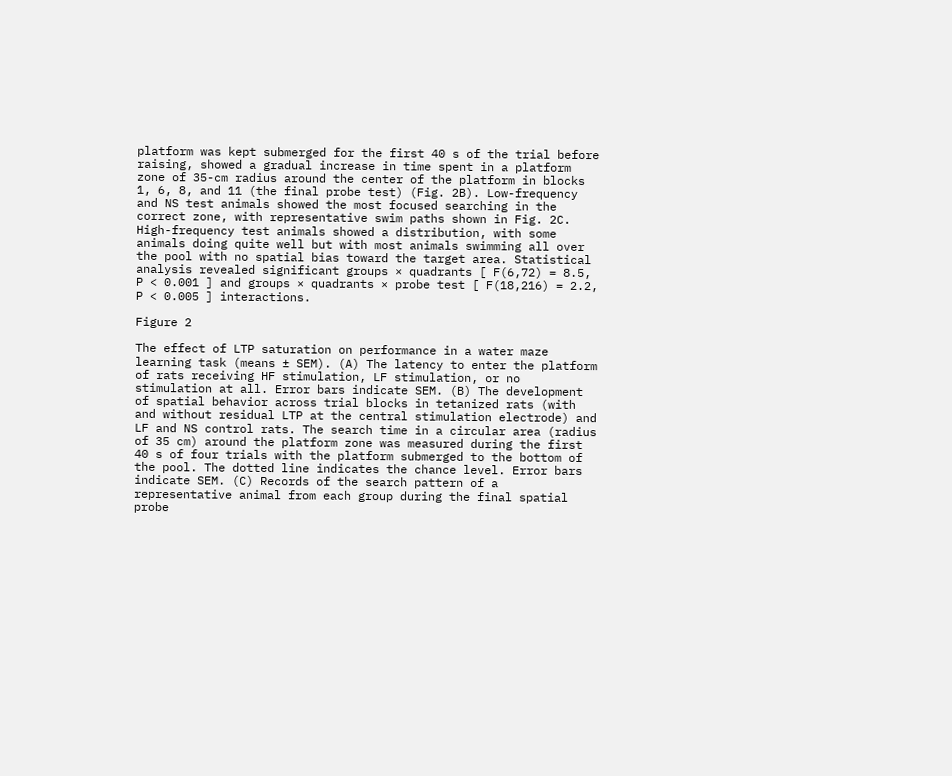platform was kept submerged for the first 40 s of the trial before raising, showed a gradual increase in time spent in a platform zone of 35-cm radius around the center of the platform in blocks 1, 6, 8, and 11 (the final probe test) (Fig. 2B). Low-frequency and NS test animals showed the most focused searching in the correct zone, with representative swim paths shown in Fig. 2C. High-frequency test animals showed a distribution, with some animals doing quite well but with most animals swimming all over the pool with no spatial bias toward the target area. Statistical analysis revealed significant groups × quadrants [ F(6,72) = 8.5, P < 0.001 ] and groups × quadrants × probe test [ F(18,216) = 2.2, P < 0.005 ] interactions.

Figure 2

The effect of LTP saturation on performance in a water maze learning task (means ± SEM). (A) The latency to enter the platform of rats receiving HF stimulation, LF stimulation, or no stimulation at all. Error bars indicate SEM. (B) The development of spatial behavior across trial blocks in tetanized rats (with and without residual LTP at the central stimulation electrode) and LF and NS control rats. The search time in a circular area (radius of 35 cm) around the platform zone was measured during the first 40 s of four trials with the platform submerged to the bottom of the pool. The dotted line indicates the chance level. Error bars indicate SEM. (C) Records of the search pattern of a representative animal from each group during the final spatial probe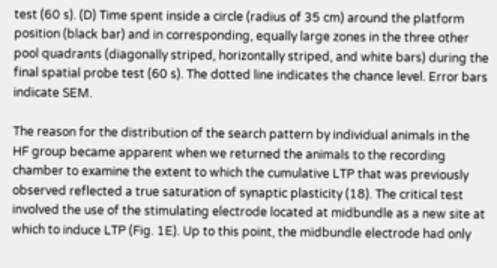test (60 s). (D) Time spent inside a circle (radius of 35 cm) around the platform position (black bar) and in corresponding, equally large zones in the three other pool quadrants (diagonally striped, horizontally striped, and white bars) during the final spatial probe test (60 s). The dotted line indicates the chance level. Error bars indicate SEM.

The reason for the distribution of the search pattern by individual animals in the HF group became apparent when we returned the animals to the recording chamber to examine the extent to which the cumulative LTP that was previously observed reflected a true saturation of synaptic plasticity (18). The critical test involved the use of the stimulating electrode located at midbundle as a new site at which to induce LTP (Fig. 1E). Up to this point, the midbundle electrode had only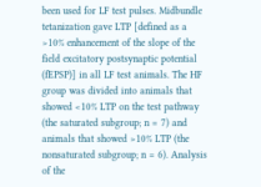been used for LF test pulses. Midbundle tetanization gave LTP [defined as a >10% enhancement of the slope of the field excitatory postsynaptic potential (fEPSP)] in all LF test animals. The HF group was divided into animals that showed <10% LTP on the test pathway (the saturated subgroup; n = 7) and animals that showed >10% LTP (the nonsaturated subgroup; n = 6). Analysis of the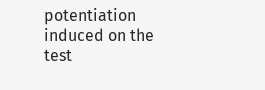potentiation induced on the test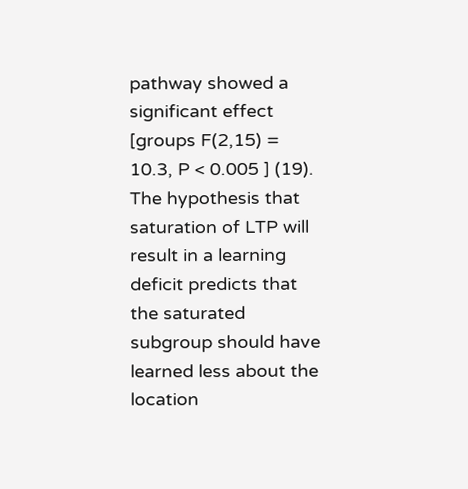pathway showed a significant effect [groups F(2,15) = 10.3, P < 0.005 ] (19). The hypothesis that saturation of LTP will result in a learning deficit predicts that the saturated subgroup should have learned less about the location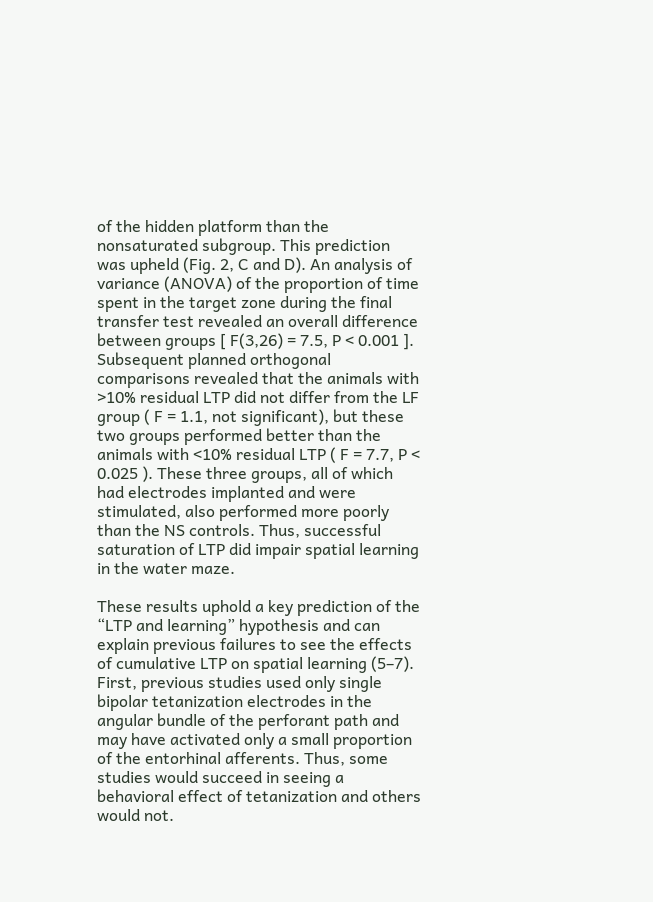of the hidden platform than the nonsaturated subgroup. This prediction was upheld (Fig. 2, C and D). An analysis of variance (ANOVA) of the proportion of time spent in the target zone during the final transfer test revealed an overall difference between groups [ F(3,26) = 7.5, P < 0.001 ]. Subsequent planned orthogonal comparisons revealed that the animals with >10% residual LTP did not differ from the LF group ( F = 1.1, not significant), but these two groups performed better than the animals with <10% residual LTP ( F = 7.7, P < 0.025 ). These three groups, all of which had electrodes implanted and were stimulated, also performed more poorly than the NS controls. Thus, successful saturation of LTP did impair spatial learning in the water maze.

These results uphold a key prediction of the “LTP and learning” hypothesis and can explain previous failures to see the effects of cumulative LTP on spatial learning (5–7). First, previous studies used only single bipolar tetanization electrodes in the angular bundle of the perforant path and may have activated only a small proportion of the entorhinal afferents. Thus, some studies would succeed in seeing a behavioral effect of tetanization and others would not.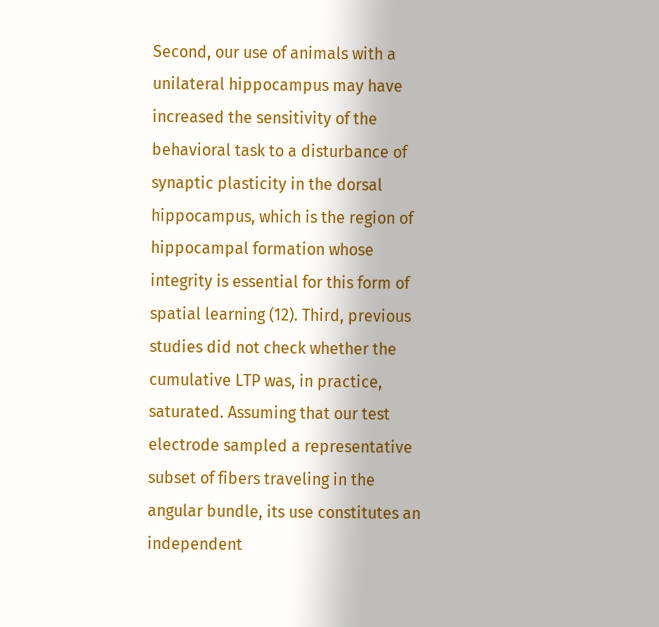Second, our use of animals with a unilateral hippocampus may have increased the sensitivity of the behavioral task to a disturbance of synaptic plasticity in the dorsal hippocampus, which is the region of hippocampal formation whose integrity is essential for this form of spatial learning (12). Third, previous studies did not check whether the cumulative LTP was, in practice, saturated. Assuming that our test electrode sampled a representative subset of fibers traveling in the angular bundle, its use constitutes an independent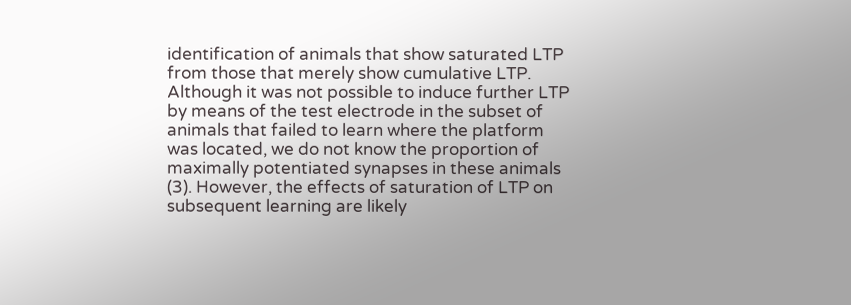identification of animals that show saturated LTP from those that merely show cumulative LTP. Although it was not possible to induce further LTP by means of the test electrode in the subset of animals that failed to learn where the platform was located, we do not know the proportion of maximally potentiated synapses in these animals (3). However, the effects of saturation of LTP on subsequent learning are likely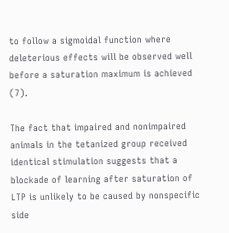to follow a sigmoidal function where deleterious effects will be observed well before a saturation maximum is achieved (7).

The fact that impaired and nonimpaired animals in the tetanized group received identical stimulation suggests that a blockade of learning after saturation of LTP is unlikely to be caused by nonspecific side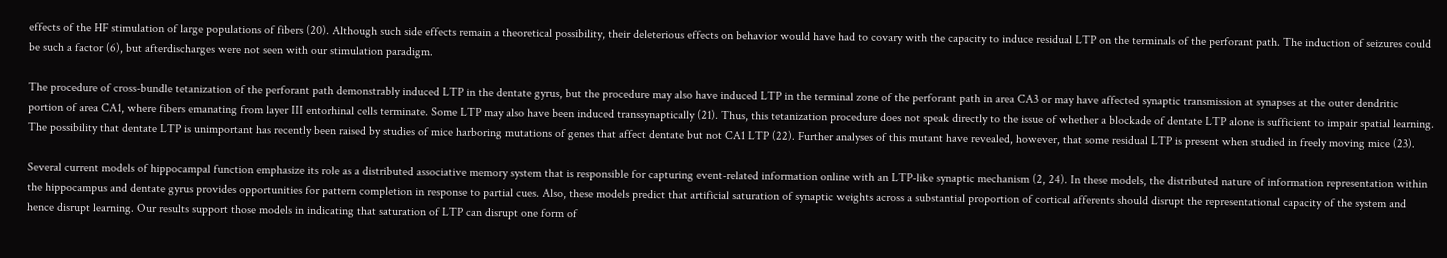effects of the HF stimulation of large populations of fibers (20). Although such side effects remain a theoretical possibility, their deleterious effects on behavior would have had to covary with the capacity to induce residual LTP on the terminals of the perforant path. The induction of seizures could be such a factor (6), but afterdischarges were not seen with our stimulation paradigm.

The procedure of cross-bundle tetanization of the perforant path demonstrably induced LTP in the dentate gyrus, but the procedure may also have induced LTP in the terminal zone of the perforant path in area CA3 or may have affected synaptic transmission at synapses at the outer dendritic portion of area CA1, where fibers emanating from layer III entorhinal cells terminate. Some LTP may also have been induced transsynaptically (21). Thus, this tetanization procedure does not speak directly to the issue of whether a blockade of dentate LTP alone is sufficient to impair spatial learning. The possibility that dentate LTP is unimportant has recently been raised by studies of mice harboring mutations of genes that affect dentate but not CA1 LTP (22). Further analyses of this mutant have revealed, however, that some residual LTP is present when studied in freely moving mice (23).

Several current models of hippocampal function emphasize its role as a distributed associative memory system that is responsible for capturing event-related information online with an LTP-like synaptic mechanism (2, 24). In these models, the distributed nature of information representation within the hippocampus and dentate gyrus provides opportunities for pattern completion in response to partial cues. Also, these models predict that artificial saturation of synaptic weights across a substantial proportion of cortical afferents should disrupt the representational capacity of the system and hence disrupt learning. Our results support those models in indicating that saturation of LTP can disrupt one form of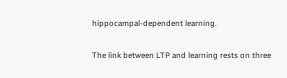hippocampal-dependent learning.

The link between LTP and learning rests on three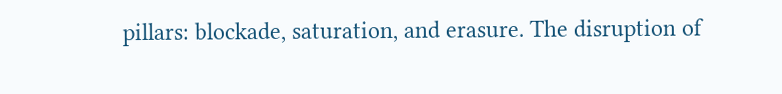pillars: blockade, saturation, and erasure. The disruption of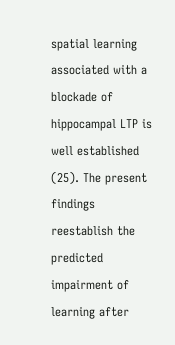spatial learning associated with a blockade of hippocampal LTP is well established (25). The present findings reestablish the predicted impairment of learning after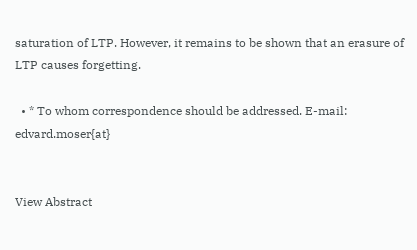saturation of LTP. However, it remains to be shown that an erasure of LTP causes forgetting.

  • * To whom correspondence should be addressed. E-mail: edvard.moser{at}


View Abstract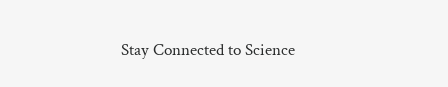Stay Connected to Science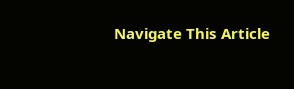Navigate This Article